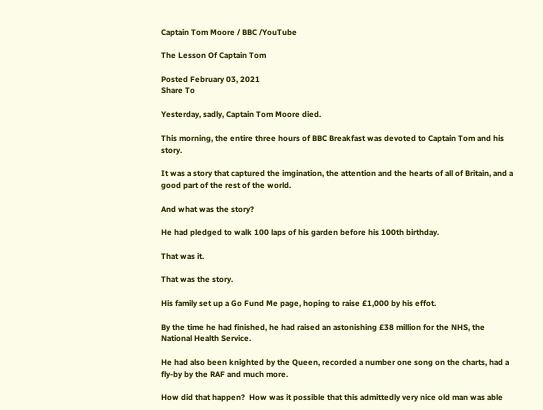Captain Tom Moore / BBC /YouTube

The Lesson Of Captain Tom

Posted February 03, 2021
Share To

Yesterday, sadly, Captain Tom Moore died.

This morning, the entire three hours of BBC Breakfast was devoted to Captain Tom and his story.

It was a story that captured the imgination, the attention and the hearts of all of Britain, and a good part of the rest of the world.

And what was the story?

He had pledged to walk 100 laps of his garden before his 100th birthday.

That was it.

That was the story.

His family set up a Go Fund Me page, hoping to raise £1,000 by his effot.

By the time he had finished, he had raised an astonishing £38 million for the NHS, the National Health Service.

He had also been knighted by the Queen, recorded a number one song on the charts, had a fly-by by the RAF and much more.

How did that happen?  How was it possible that this admittedly very nice old man was able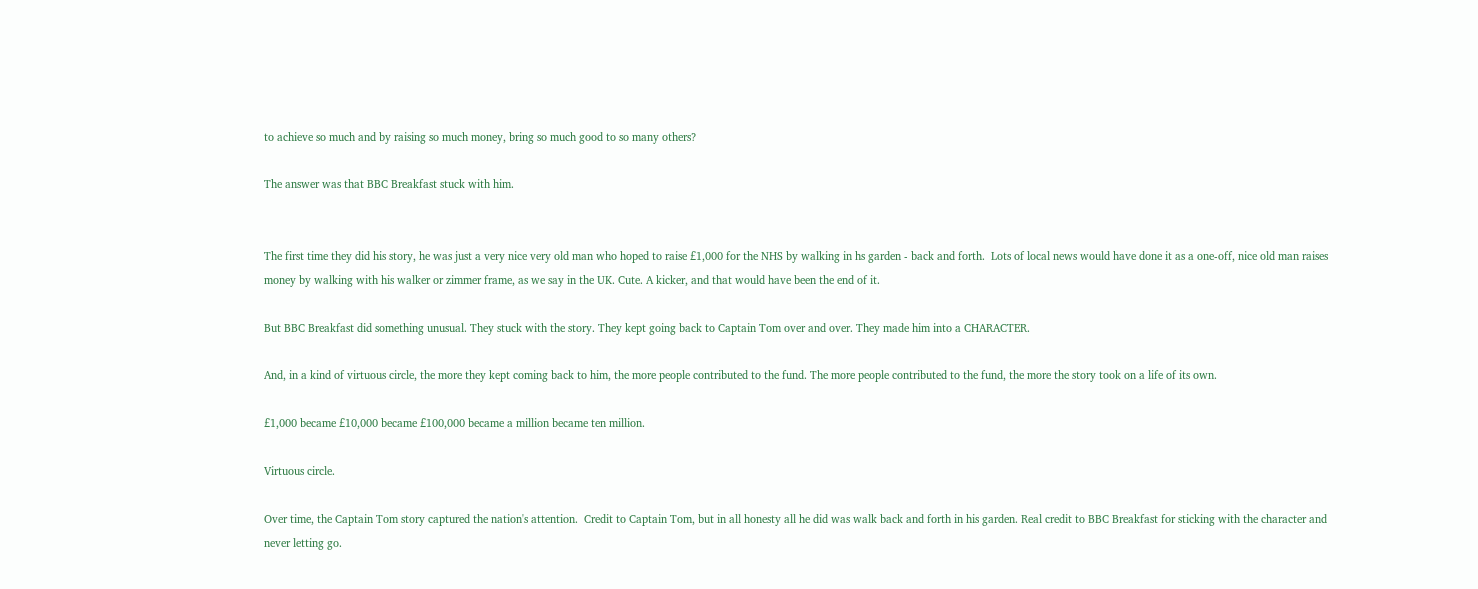to achieve so much and by raising so much money, bring so much good to so many others?

The answer was that BBC Breakfast stuck with him.


The first time they did his story, he was just a very nice very old man who hoped to raise £1,000 for the NHS by walking in hs garden - back and forth.  Lots of local news would have done it as a one-off, nice old man raises money by walking with his walker or zimmer frame, as we say in the UK. Cute. A kicker, and that would have been the end of it.

But BBC Breakfast did something unusual. They stuck with the story. They kept going back to Captain Tom over and over. They made him into a CHARACTER.

And, in a kind of virtuous circle, the more they kept coming back to him, the more people contributed to the fund. The more people contributed to the fund, the more the story took on a life of its own.

£1,000 became £10,000 became £100,000 became a million became ten million.

Virtuous circle.

Over time, the Captain Tom story captured the nation's attention.  Credit to Captain Tom, but in all honesty all he did was walk back and forth in his garden. Real credit to BBC Breakfast for sticking with the character and never letting go.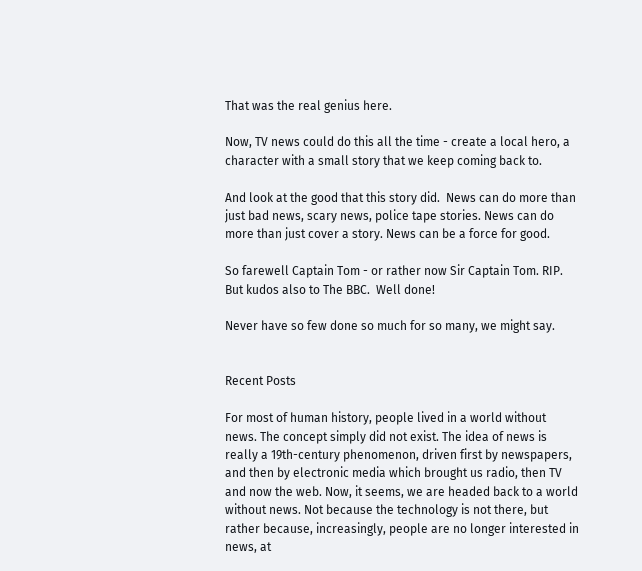That was the real genius here.

Now, TV news could do this all the time - create a local hero, a character with a small story that we keep coming back to.

And look at the good that this story did.  News can do more than just bad news, scary news, police tape stories. News can do more than just cover a story. News can be a force for good.

So farewell Captain Tom - or rather now Sir Captain Tom. RIP.  But kudos also to The BBC.  Well done!

Never have so few done so much for so many, we might say.


Recent Posts

For most of human history, people lived in a world without news. The concept simply did not exist. The idea of news is really a 19th-century phenomenon, driven first by newspapers, and then by electronic media which brought us radio, then TV and now the web. Now, it seems, we are headed back to a world without news. Not because the technology is not there, but rather because, increasingly, people are no longer interested in news, at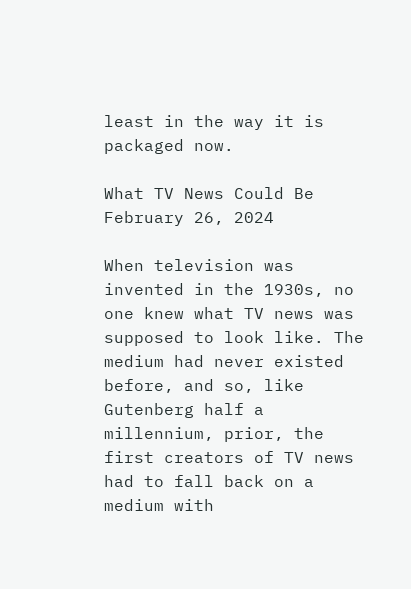least in the way it is packaged now.

What TV News Could Be
February 26, 2024

When television was invented in the 1930s, no one knew what TV news was supposed to look like. The medium had never existed before, and so, like Gutenberg half a millennium, prior, the first creators of TV news had to fall back on a medium with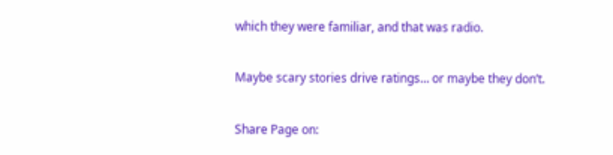which they were familiar, and that was radio.

Maybe scary stories drive ratings… or maybe they don’t.

Share Page on: